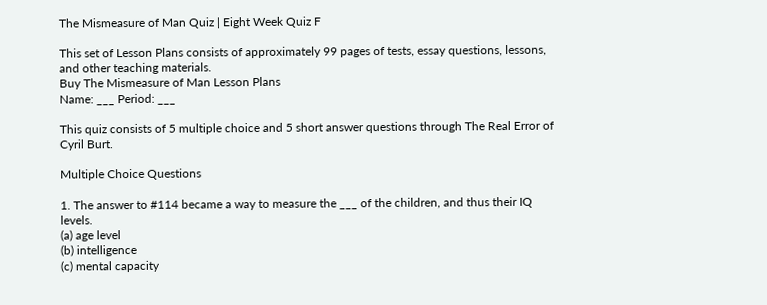The Mismeasure of Man Quiz | Eight Week Quiz F

This set of Lesson Plans consists of approximately 99 pages of tests, essay questions, lessons, and other teaching materials.
Buy The Mismeasure of Man Lesson Plans
Name: ___ Period: ___

This quiz consists of 5 multiple choice and 5 short answer questions through The Real Error of Cyril Burt.

Multiple Choice Questions

1. The answer to #114 became a way to measure the ___ of the children, and thus their IQ levels.
(a) age level
(b) intelligence
(c) mental capacity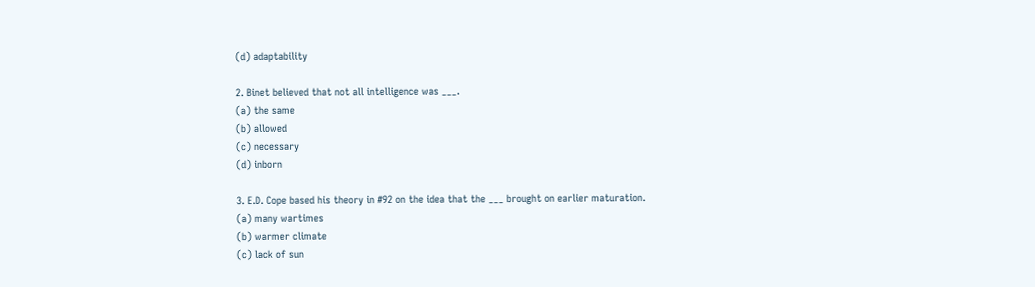(d) adaptability

2. Binet believed that not all intelligence was ___.
(a) the same
(b) allowed
(c) necessary
(d) inborn

3. E.D. Cope based his theory in #92 on the idea that the ___ brought on earlier maturation.
(a) many wartimes
(b) warmer climate
(c) lack of sun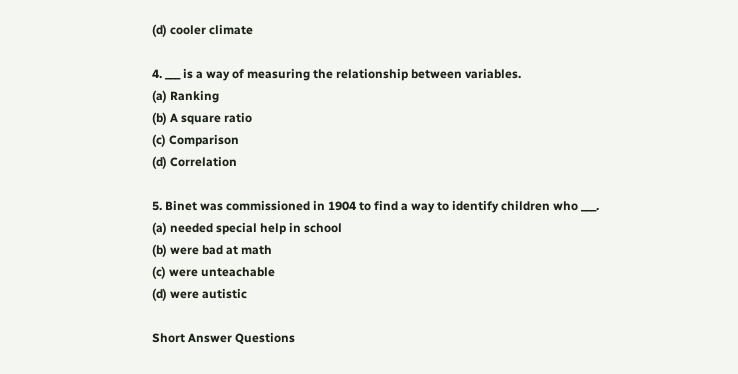(d) cooler climate

4. ___ is a way of measuring the relationship between variables.
(a) Ranking
(b) A square ratio
(c) Comparison
(d) Correlation

5. Binet was commissioned in 1904 to find a way to identify children who ___.
(a) needed special help in school
(b) were bad at math
(c) were unteachable
(d) were autistic

Short Answer Questions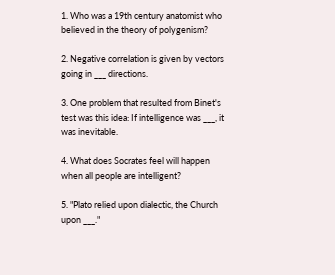1. Who was a 19th century anatomist who believed in the theory of polygenism?

2. Negative correlation is given by vectors going in ___ directions.

3. One problem that resulted from Binet's test was this idea: If intelligence was ___, it was inevitable.

4. What does Socrates feel will happen when all people are intelligent?

5. "Plato relied upon dialectic, the Church upon ___."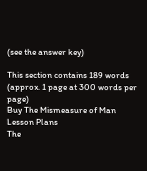(see the answer key)

This section contains 189 words
(approx. 1 page at 300 words per page)
Buy The Mismeasure of Man Lesson Plans
The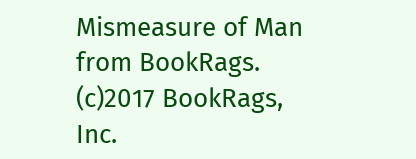Mismeasure of Man from BookRags. (c)2017 BookRags, Inc.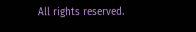All rights reserved.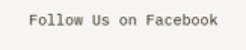Follow Us on Facebook